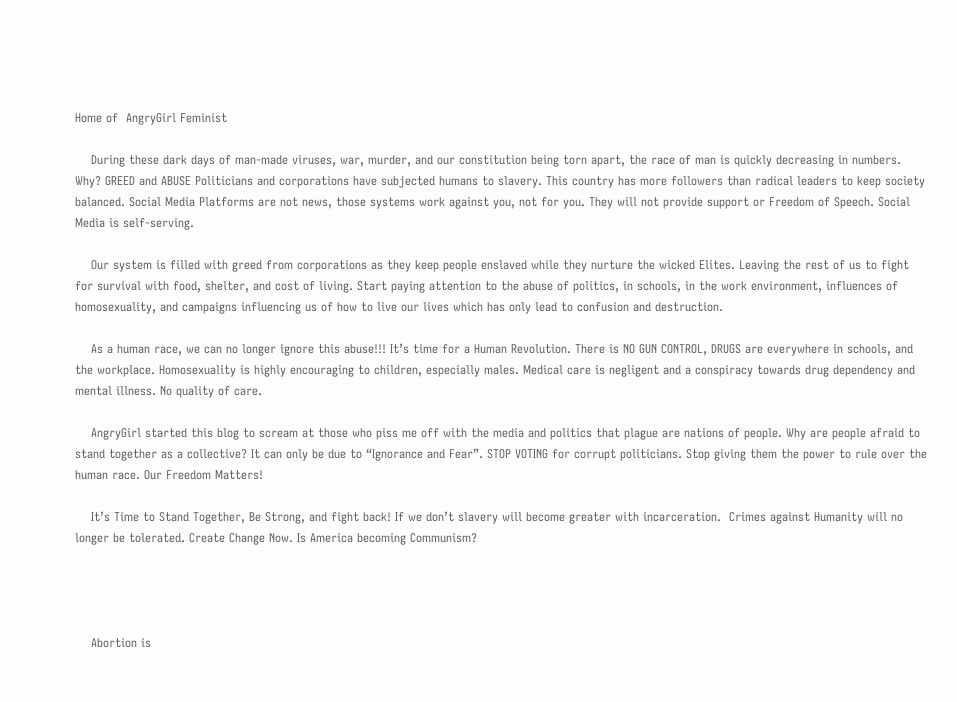Home of  AngryGirl Feminist

    During these dark days of man-made viruses, war, murder, and our constitution being torn apart, the race of man is quickly decreasing in numbers. Why? GREED and ABUSE Politicians and corporations have subjected humans to slavery. This country has more followers than radical leaders to keep society balanced. Social Media Platforms are not news, those systems work against you, not for you. They will not provide support or Freedom of Speech. Social Media is self-serving.

    Our system is filled with greed from corporations as they keep people enslaved while they nurture the wicked Elites. Leaving the rest of us to fight for survival with food, shelter, and cost of living. Start paying attention to the abuse of politics, in schools, in the work environment, influences of homosexuality, and campaigns influencing us of how to live our lives which has only lead to confusion and destruction.

    As a human race, we can no longer ignore this abuse!!! It’s time for a Human Revolution. There is NO GUN CONTROL, DRUGS are everywhere in schools, and the workplace. Homosexuality is highly encouraging to children, especially males. Medical care is negligent and a conspiracy towards drug dependency and mental illness. No quality of care.

    AngryGirl started this blog to scream at those who piss me off with the media and politics that plague are nations of people. Why are people afraid to stand together as a collective? It can only be due to “Ignorance and Fear”. STOP VOTING for corrupt politicians. Stop giving them the power to rule over the human race. Our Freedom Matters!

    It’s Time to Stand Together, Be Strong, and fight back! If we don’t slavery will become greater with incarceration.  Crimes against Humanity will no longer be tolerated. Create Change Now. Is America becoming Communism?




    Abortion is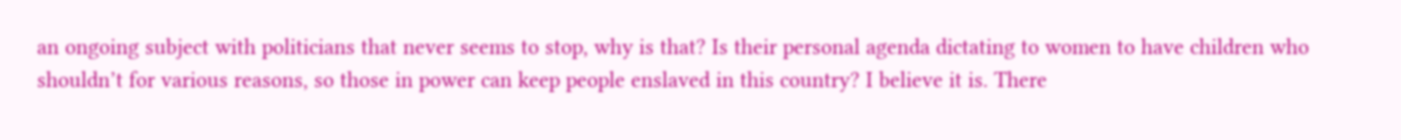an ongoing subject with politicians that never seems to stop, why is that? Is their personal agenda dictating to women to have children who shouldn’t for various reasons, so those in power can keep people enslaved in this country? I believe it is. There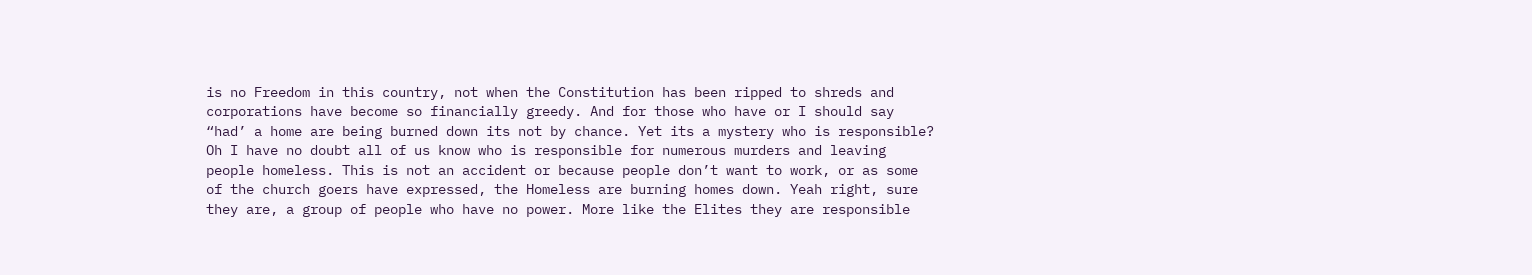is no Freedom in this country, not when the Constitution has been ripped to shreds and corporations have become so financially greedy. And for those who have or I should say “had’ a home are being burned down its not by chance. Yet its a mystery who is responsible? Oh I have no doubt all of us know who is responsible for numerous murders and leaving people homeless. This is not an accident or because people don’t want to work, or as some of the church goers have expressed, the Homeless are burning homes down. Yeah right, sure they are, a group of people who have no power. More like the Elites they are responsible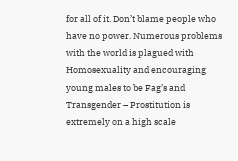for all of it. Don’t blame people who have no power. Numerous problems with the world is plagued with Homosexuality and encouraging young males to be Fag’s and Transgender – Prostitution is extremely on a high scale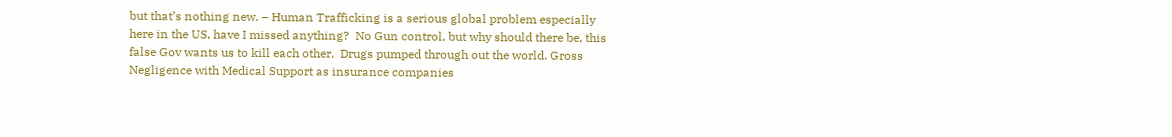but that’s nothing new. – Human Trafficking is a serious global problem especially here in the US, have I missed anything?  No Gun control, but why should there be, this false Gov wants us to kill each other.  Drugs pumped through out the world. Gross Negligence with Medical Support as insurance companies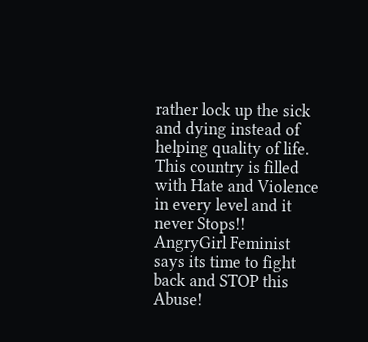rather lock up the sick and dying instead of helping quality of life. This country is filled with Hate and Violence in every level and it never Stops!! AngryGirl Feminist says its time to fight back and STOP this Abuse!